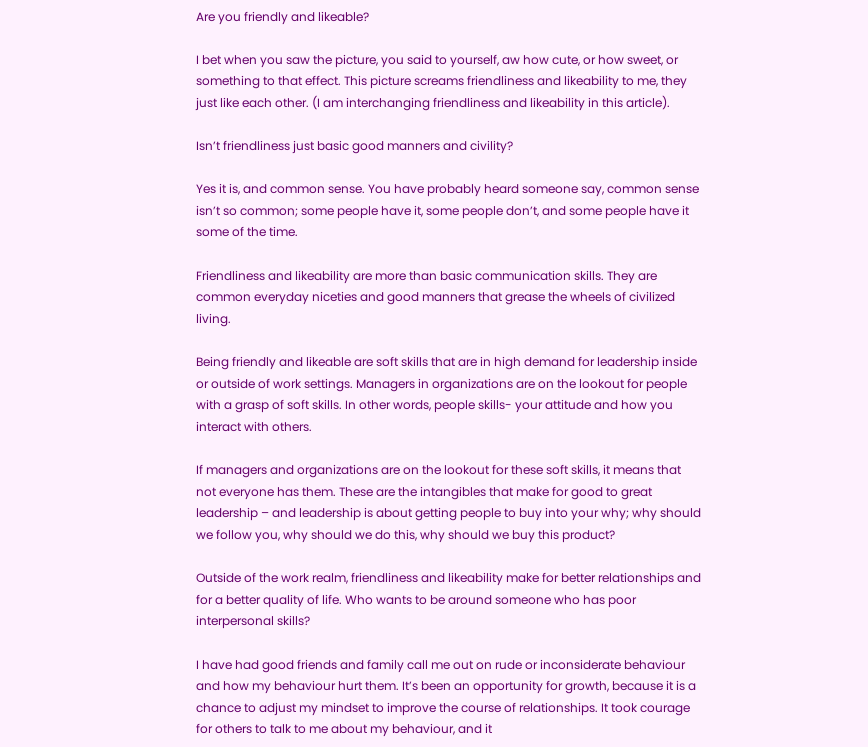Are you friendly and likeable?

I bet when you saw the picture, you said to yourself, aw how cute, or how sweet, or something to that effect. This picture screams friendliness and likeability to me, they just like each other. (I am interchanging friendliness and likeability in this article).

Isn’t friendliness just basic good manners and civility?

Yes it is, and common sense. You have probably heard someone say, common sense isn’t so common; some people have it, some people don’t, and some people have it some of the time.

Friendliness and likeability are more than basic communication skills. They are common everyday niceties and good manners that grease the wheels of civilized living.

Being friendly and likeable are soft skills that are in high demand for leadership inside or outside of work settings. Managers in organizations are on the lookout for people with a grasp of soft skills. In other words, people skills- your attitude and how you interact with others.

If managers and organizations are on the lookout for these soft skills, it means that not everyone has them. These are the intangibles that make for good to great leadership – and leadership is about getting people to buy into your why; why should we follow you, why should we do this, why should we buy this product?

Outside of the work realm, friendliness and likeability make for better relationships and for a better quality of life. Who wants to be around someone who has poor interpersonal skills?

I have had good friends and family call me out on rude or inconsiderate behaviour and how my behaviour hurt them. It’s been an opportunity for growth, because it is a chance to adjust my mindset to improve the course of relationships. It took courage for others to talk to me about my behaviour, and it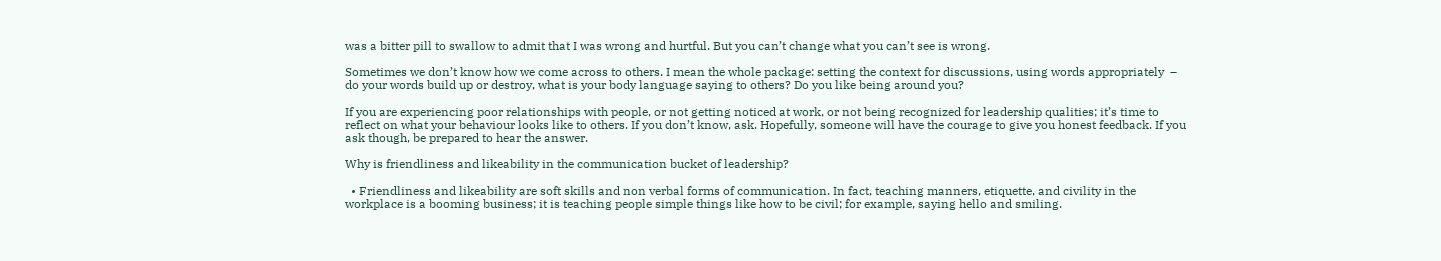was a bitter pill to swallow to admit that I was wrong and hurtful. But you can’t change what you can’t see is wrong.

Sometimes we don’t know how we come across to others. I mean the whole package: setting the context for discussions, using words appropriately  –  do your words build up or destroy, what is your body language saying to others? Do you like being around you?

If you are experiencing poor relationships with people, or not getting noticed at work, or not being recognized for leadership qualities; it’s time to reflect on what your behaviour looks like to others. If you don’t know, ask. Hopefully, someone will have the courage to give you honest feedback. If you ask though, be prepared to hear the answer.

Why is friendliness and likeability in the communication bucket of leadership?

  • Friendliness and likeability are soft skills and non verbal forms of communication. In fact, teaching manners, etiquette, and civility in the workplace is a booming business; it is teaching people simple things like how to be civil; for example, saying hello and smiling.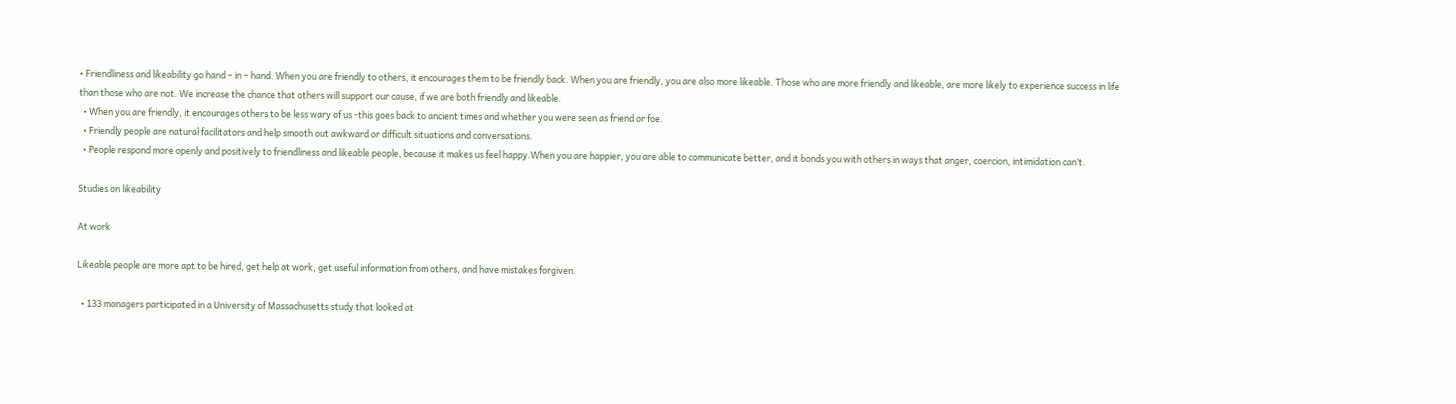• Friendliness and likeability go hand – in – hand. When you are friendly to others, it encourages them to be friendly back. When you are friendly, you are also more likeable. Those who are more friendly and likeable, are more likely to experience success in life than those who are not. We increase the chance that others will support our cause, if we are both friendly and likeable.
  • When you are friendly, it encourages others to be less wary of us -this goes back to ancient times and whether you were seen as friend or foe.
  • Friendly people are natural facilitators and help smooth out awkward or difficult situations and conversations.
  • People respond more openly and positively to friendliness and likeable people, because it makes us feel happy.When you are happier, you are able to communicate better, and it bonds you with others in ways that anger, coercion, intimidation can’t.

Studies on likeability

At work

Likeable people are more apt to be hired, get help at work, get useful information from others, and have mistakes forgiven.

  • 133 managers participated in a University of Massachusetts study that looked at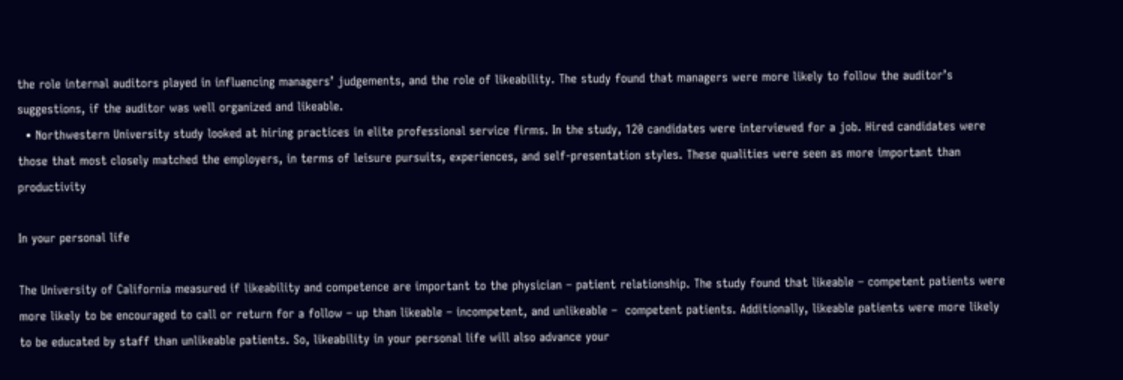the role internal auditors played in influencing managers’ judgements, and the role of likeability. The study found that managers were more likely to follow the auditor’s suggestions, if the auditor was well organized and likeable.
  • Northwestern University study looked at hiring practices in elite professional service firms. In the study, 120 candidates were interviewed for a job. Hired candidates were those that most closely matched the employers, in terms of leisure pursuits, experiences, and self-presentation styles. These qualities were seen as more important than productivity

In your personal life

The University of California measured if likeability and competence are important to the physician – patient relationship. The study found that likeable – competent patients were more likely to be encouraged to call or return for a follow – up than likeable – incompetent, and unlikeable –  competent patients. Additionally, likeable patients were more likely to be educated by staff than unlikeable patients. So, likeability in your personal life will also advance your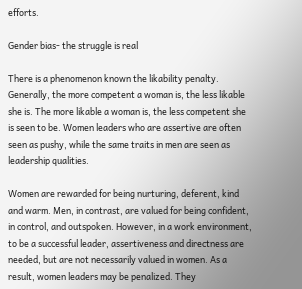efforts.

Gender bias- the struggle is real

There is a phenomenon known the likability penalty. Generally, the more competent a woman is, the less likable she is. The more likable a woman is, the less competent she is seen to be. Women leaders who are assertive are often seen as pushy, while the same traits in men are seen as leadership qualities.

Women are rewarded for being nurturing, deferent, kind and warm. Men, in contrast, are valued for being confident, in control, and outspoken. However, in a work environment, to be a successful leader, assertiveness and directness are needed, but are not necessarily valued in women. As a result, women leaders may be penalized. They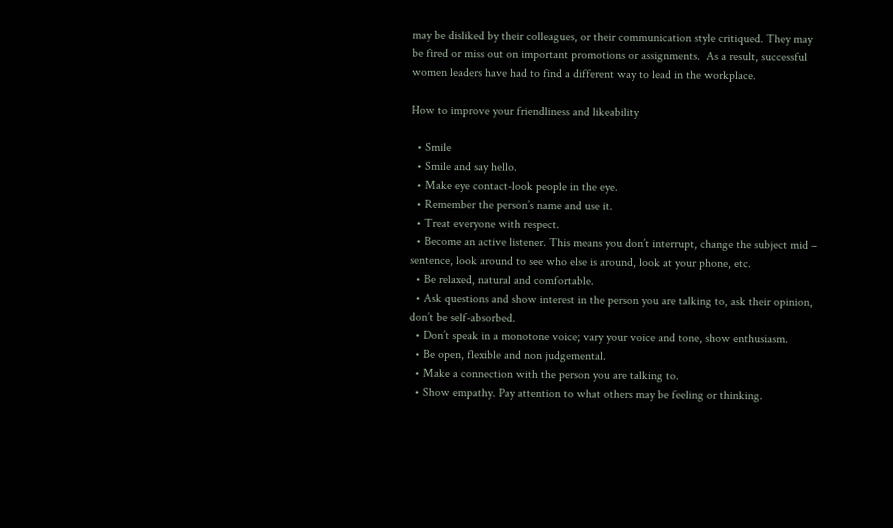may be disliked by their colleagues, or their communication style critiqued. They may be fired or miss out on important promotions or assignments.  As a result, successful women leaders have had to find a different way to lead in the workplace.

How to improve your friendliness and likeability

  • Smile
  • Smile and say hello.
  • Make eye contact-look people in the eye.
  • Remember the person’s name and use it.
  • Treat everyone with respect.
  • Become an active listener. This means you don’t interrupt, change the subject mid – sentence, look around to see who else is around, look at your phone, etc.
  • Be relaxed, natural and comfortable.
  • Ask questions and show interest in the person you are talking to, ask their opinion, don’t be self-absorbed.
  • Don’t speak in a monotone voice; vary your voice and tone, show enthusiasm.
  • Be open, flexible and non judgemental.
  • Make a connection with the person you are talking to.
  • Show empathy. Pay attention to what others may be feeling or thinking.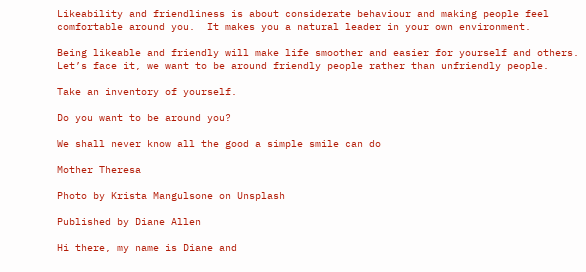Likeability and friendliness is about considerate behaviour and making people feel comfortable around you.  It makes you a natural leader in your own environment.

Being likeable and friendly will make life smoother and easier for yourself and others. Let’s face it, we want to be around friendly people rather than unfriendly people.

Take an inventory of yourself.

Do you want to be around you?

We shall never know all the good a simple smile can do

Mother Theresa

Photo by Krista Mangulsone on Unsplash

Published by Diane Allen

Hi there, my name is Diane and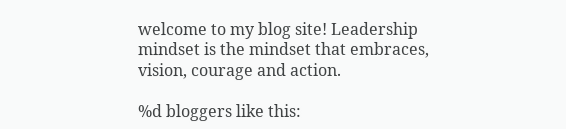welcome to my blog site! Leadership mindset is the mindset that embraces, vision, courage and action.

%d bloggers like this: